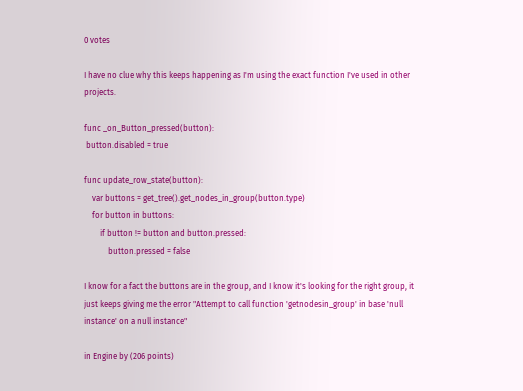0 votes

I have no clue why this keeps happening as I'm using the exact function I've used in other projects.

func _on_Button_pressed(button):
 button.disabled = true

func update_row_state(button):
    var buttons = get_tree().get_nodes_in_group(button.type)
    for button in buttons:
        if button != button and button.pressed:
            button.pressed = false

I know for a fact the buttons are in the group, and I know it's looking for the right group, it just keeps giving me the error "Attempt to call function 'getnodesin_group' in base 'null instance' on a null instance"

in Engine by (206 points)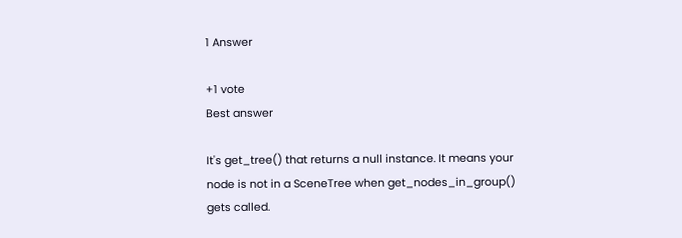1 Answer

+1 vote
Best answer

It's get_tree() that returns a null instance. It means your node is not in a SceneTree when get_nodes_in_group() gets called.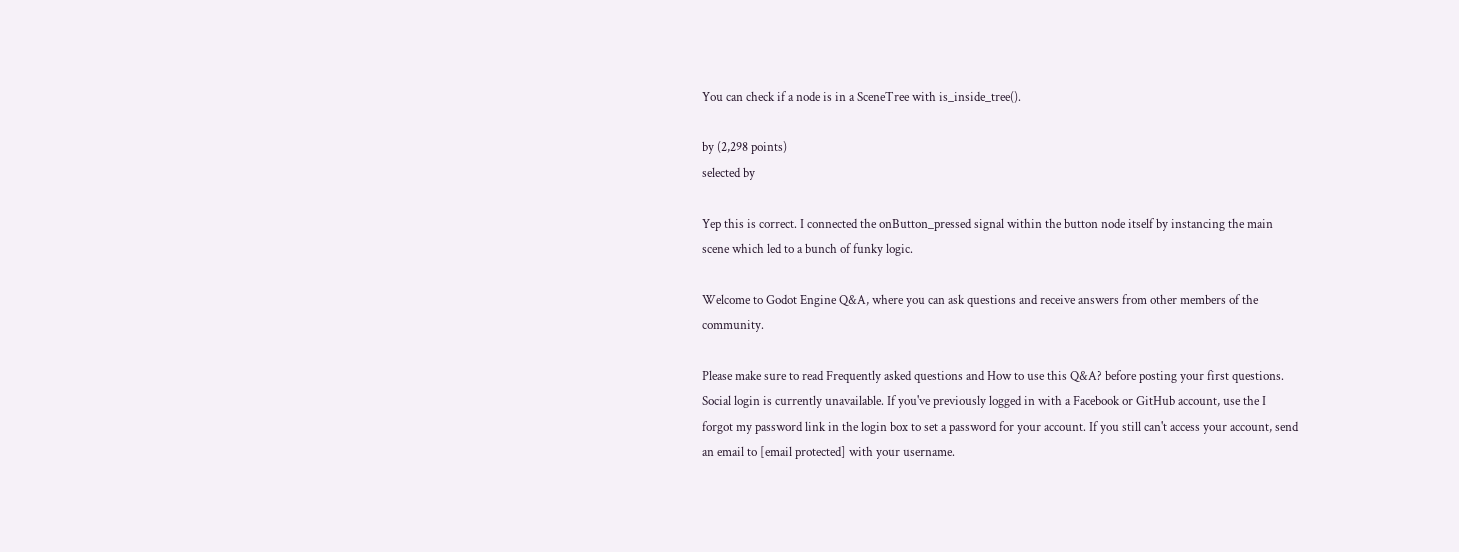You can check if a node is in a SceneTree with is_inside_tree().

by (2,298 points)
selected by

Yep this is correct. I connected the onButton_pressed signal within the button node itself by instancing the main scene which led to a bunch of funky logic.

Welcome to Godot Engine Q&A, where you can ask questions and receive answers from other members of the community.

Please make sure to read Frequently asked questions and How to use this Q&A? before posting your first questions.
Social login is currently unavailable. If you've previously logged in with a Facebook or GitHub account, use the I forgot my password link in the login box to set a password for your account. If you still can't access your account, send an email to [email protected] with your username.